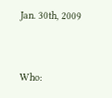Jan. 30th, 2009


Who: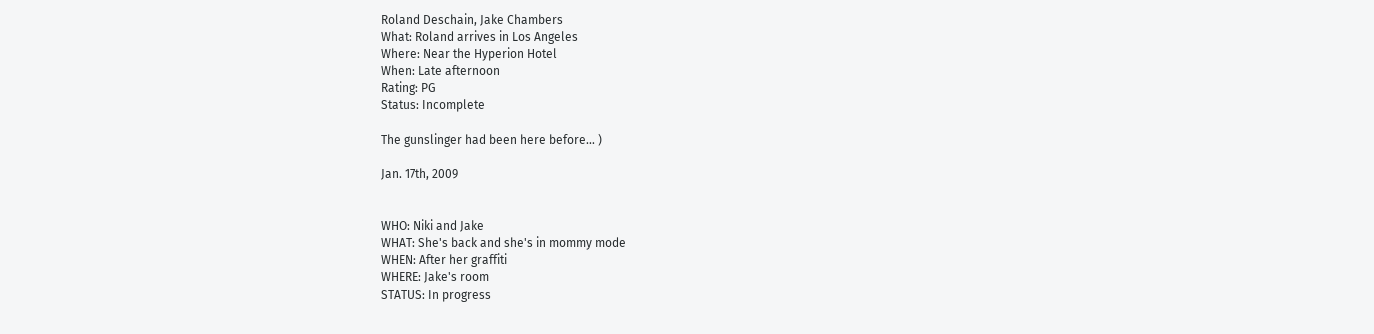Roland Deschain, Jake Chambers
What: Roland arrives in Los Angeles
Where: Near the Hyperion Hotel
When: Late afternoon
Rating: PG
Status: Incomplete

The gunslinger had been here before... )

Jan. 17th, 2009


WHO: Niki and Jake
WHAT: She's back and she's in mommy mode
WHEN: After her graffiti
WHERE: Jake's room
STATUS: In progress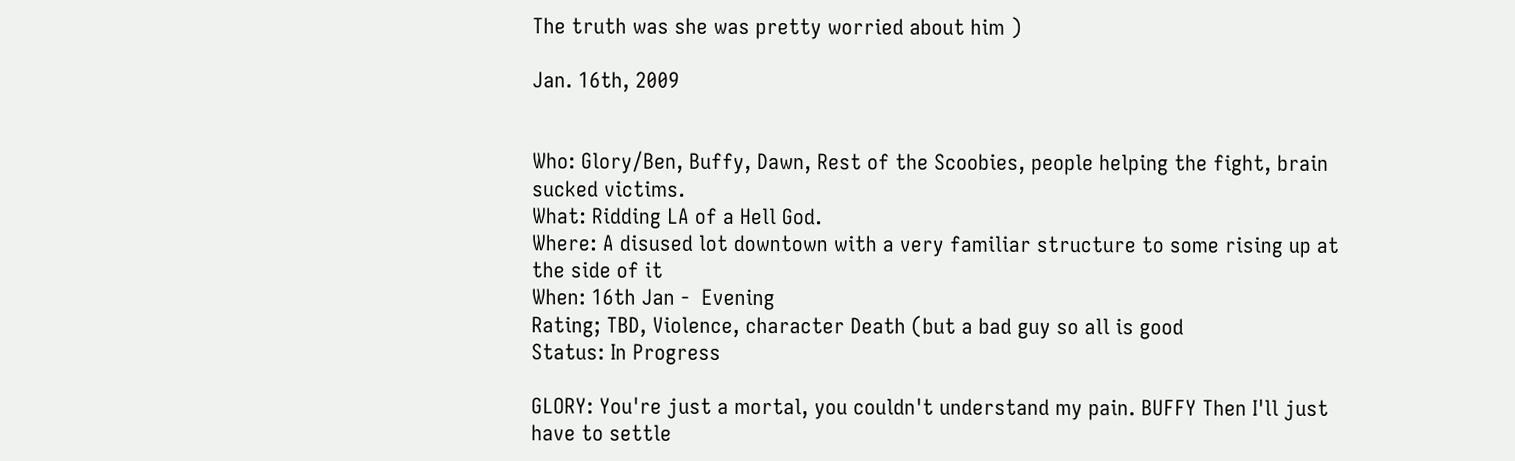The truth was she was pretty worried about him )

Jan. 16th, 2009


Who: Glory/Ben, Buffy, Dawn, Rest of the Scoobies, people helping the fight, brain sucked victims.
What: Ridding LA of a Hell God.
Where: A disused lot downtown with a very familiar structure to some rising up at the side of it
When: 16th Jan -  Evening
Rating; TBD, Violence, character Death (but a bad guy so all is good
Status: In Progress

GLORY: You're just a mortal, you couldn't understand my pain. BUFFY Then I'll just have to settle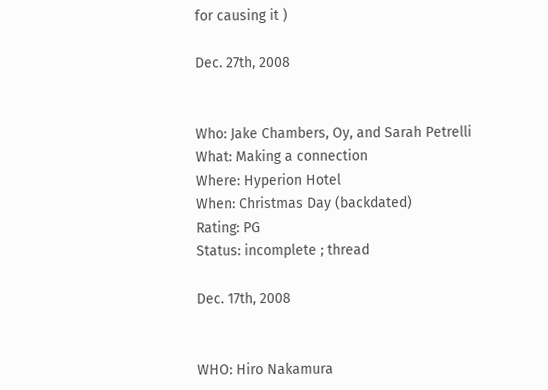for causing it )

Dec. 27th, 2008


Who: Jake Chambers, Oy, and Sarah Petrelli
What: Making a connection
Where: Hyperion Hotel
When: Christmas Day (backdated)
Rating: PG
Status: incomplete ; thread

Dec. 17th, 2008


WHO: Hiro Nakamura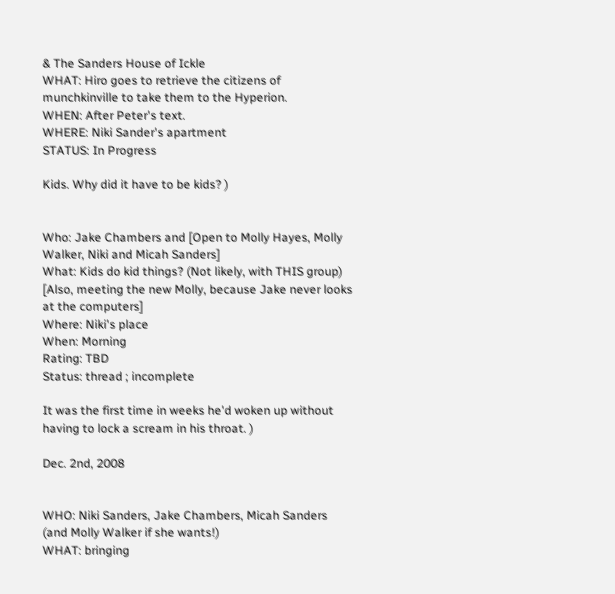& The Sanders House of Ickle
WHAT: Hiro goes to retrieve the citizens of munchkinville to take them to the Hyperion.
WHEN: After Peter's text.
WHERE: Niki Sander's apartment
STATUS: In Progress

Kids. Why did it have to be kids? )


Who: Jake Chambers and [Open to Molly Hayes, Molly Walker, Niki and Micah Sanders]
What: Kids do kid things? (Not likely, with THIS group) [Also, meeting the new Molly, because Jake never looks at the computers]
Where: Niki's place
When: Morning
Rating: TBD
Status: thread ; incomplete

It was the first time in weeks he'd woken up without having to lock a scream in his throat. )

Dec. 2nd, 2008


WHO: Niki Sanders, Jake Chambers, Micah Sanders (and Molly Walker if she wants!)
WHAT: bringing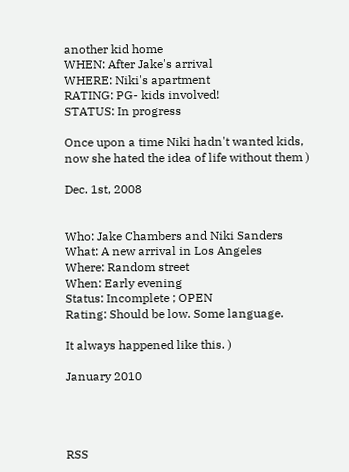another kid home
WHEN: After Jake's arrival
WHERE: Niki's apartment
RATING: PG- kids involved!
STATUS: In progress

Once upon a time Niki hadn't wanted kids, now she hated the idea of life without them )

Dec. 1st, 2008


Who: Jake Chambers and Niki Sanders
What: A new arrival in Los Angeles
Where: Random street
When: Early evening
Status: Incomplete ; OPEN
Rating: Should be low. Some language.

It always happened like this. )

January 2010




RSS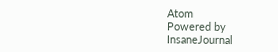Atom
Powered by InsaneJournal